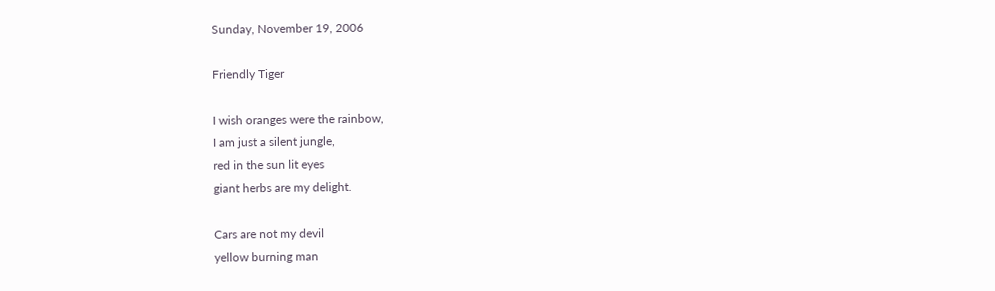Sunday, November 19, 2006

Friendly Tiger

I wish oranges were the rainbow,
I am just a silent jungle,
red in the sun lit eyes
giant herbs are my delight.

Cars are not my devil
yellow burning man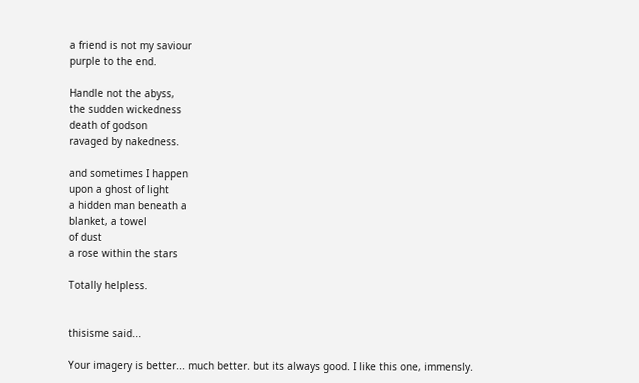a friend is not my saviour
purple to the end.

Handle not the abyss,
the sudden wickedness
death of godson
ravaged by nakedness.

and sometimes I happen
upon a ghost of light
a hidden man beneath a
blanket, a towel
of dust
a rose within the stars

Totally helpless.


thisisme said...

Your imagery is better... much better. but its always good. I like this one, immensly.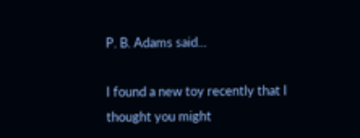P. B. Adams said...

I found a new toy recently that I thought you might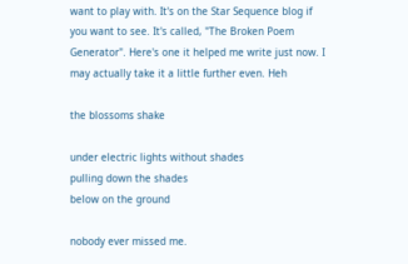want to play with. It's on the Star Sequence blog if you want to see. It's called, "The Broken Poem Generator". Here's one it helped me write just now. I may actually take it a little further even. Heh

the blossoms shake

under electric lights without shades
pulling down the shades
below on the ground

nobody ever missed me.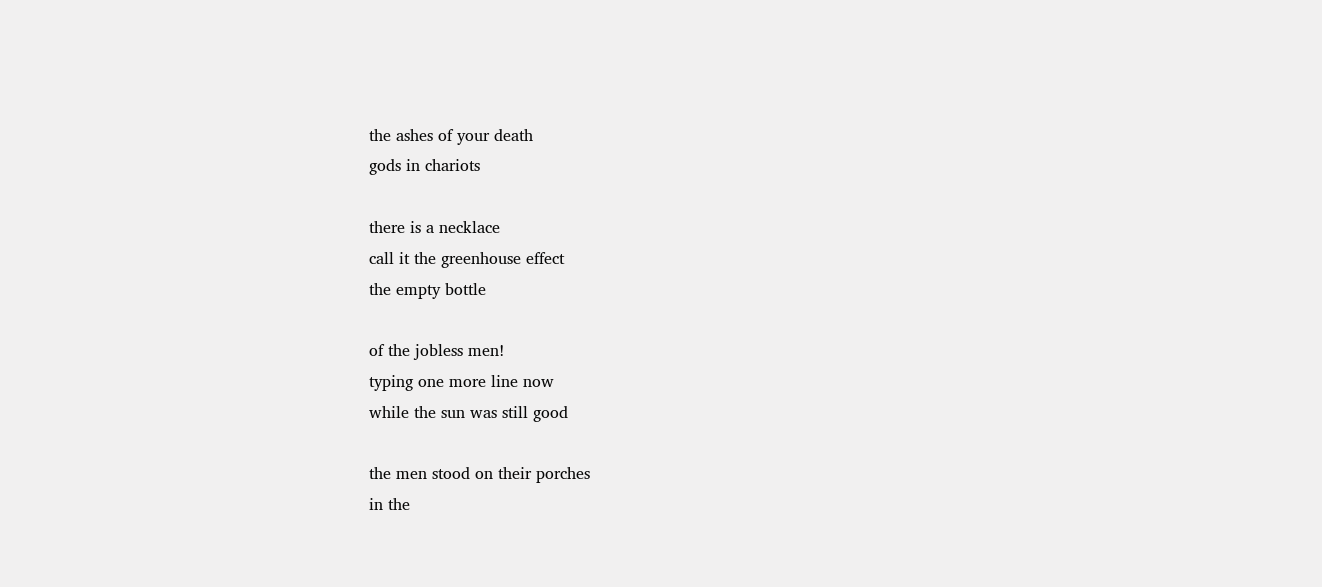the ashes of your death
gods in chariots

there is a necklace
call it the greenhouse effect
the empty bottle

of the jobless men!
typing one more line now
while the sun was still good

the men stood on their porches
in the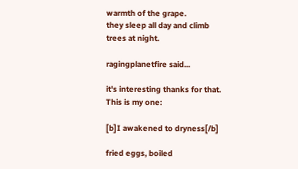warmth of the grape.
they sleep all day and climb trees at night.

ragingplanetfire said...

it's interesting thanks for that. This is my one:

[b]I awakened to dryness[/b]

fried eggs, boiled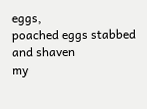eggs,
poached eggs stabbed and shaven
my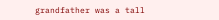grandfather was a tall